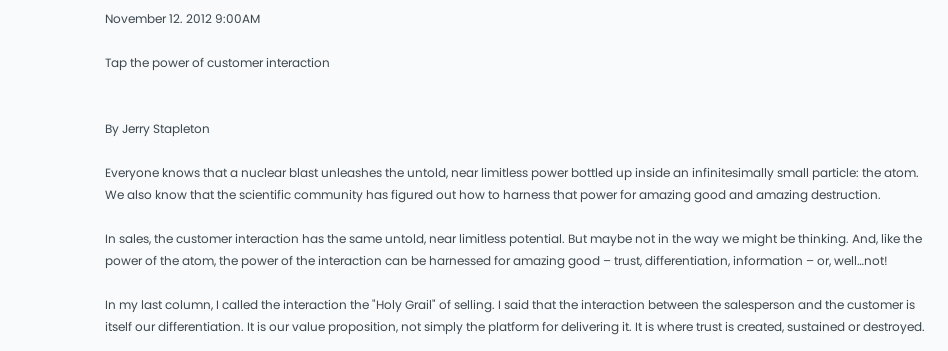November 12. 2012 9:00AM

Tap the power of customer interaction


By Jerry Stapleton

Everyone knows that a nuclear blast unleashes the untold, near limitless power bottled up inside an infinitesimally small particle: the atom. We also know that the scientific community has figured out how to harness that power for amazing good and amazing destruction.

In sales, the customer interaction has the same untold, near limitless potential. But maybe not in the way we might be thinking. And, like the power of the atom, the power of the interaction can be harnessed for amazing good – trust, differentiation, information – or, well…not!

In my last column, I called the interaction the "Holy Grail" of selling. I said that the interaction between the salesperson and the customer is itself our differentiation. It is our value proposition, not simply the platform for delivering it. It is where trust is created, sustained or destroyed.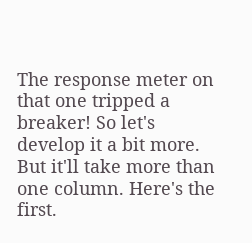The response meter on that one tripped a breaker! So let's develop it a bit more. But it'll take more than one column. Here's the first.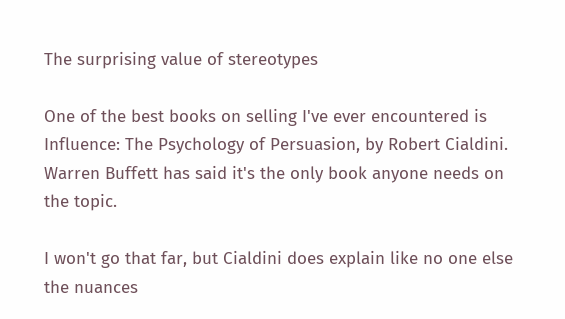The surprising value of stereotypes

One of the best books on selling I've ever encountered is Influence: The Psychology of Persuasion, by Robert Cialdini. Warren Buffett has said it's the only book anyone needs on the topic.

I won't go that far, but Cialdini does explain like no one else the nuances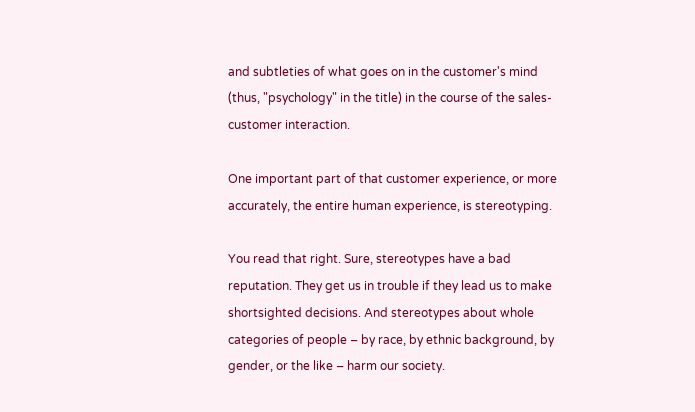and subtleties of what goes on in the customer's mind (thus, "psychology" in the title) in the course of the sales-customer interaction.

One important part of that customer experience, or more accurately, the entire human experience, is stereotyping.

You read that right. Sure, stereotypes have a bad reputation. They get us in trouble if they lead us to make shortsighted decisions. And stereotypes about whole categories of people – by race, by ethnic background, by gender, or the like – harm our society.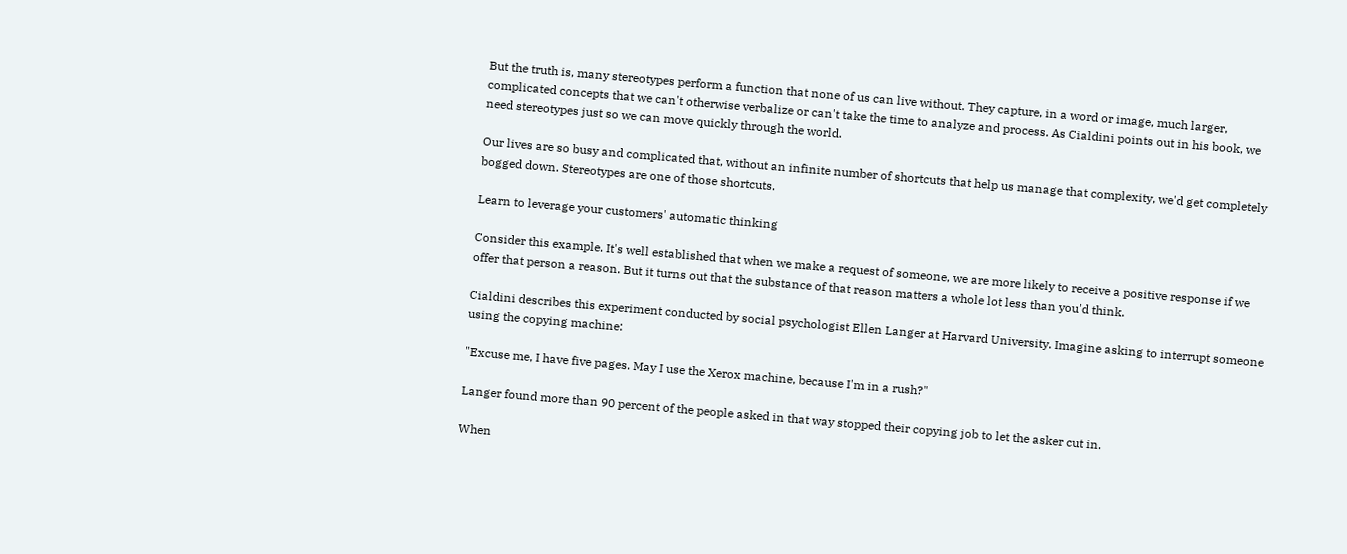But the truth is, many stereotypes perform a function that none of us can live without. They capture, in a word or image, much larger, complicated concepts that we can't otherwise verbalize or can't take the time to analyze and process. As Cialdini points out in his book, we need stereotypes just so we can move quickly through the world.

Our lives are so busy and complicated that, without an infinite number of shortcuts that help us manage that complexity, we'd get completely bogged down. Stereotypes are one of those shortcuts.

Learn to leverage your customers' automatic thinking

Consider this example. It's well established that when we make a request of someone, we are more likely to receive a positive response if we offer that person a reason. But it turns out that the substance of that reason matters a whole lot less than you'd think.

Cialdini describes this experiment conducted by social psychologist Ellen Langer at Harvard University. Imagine asking to interrupt someone using the copying machine:

"Excuse me, I have five pages. May I use the Xerox machine, because I'm in a rush?"

Langer found more than 90 percent of the people asked in that way stopped their copying job to let the asker cut in.

When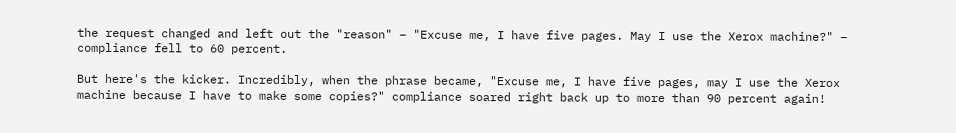the request changed and left out the "reason" – "Excuse me, I have five pages. May I use the Xerox machine?" – compliance fell to 60 percent.

But here's the kicker. Incredibly, when the phrase became, "Excuse me, I have five pages, may I use the Xerox machine because I have to make some copies?" compliance soared right back up to more than 90 percent again!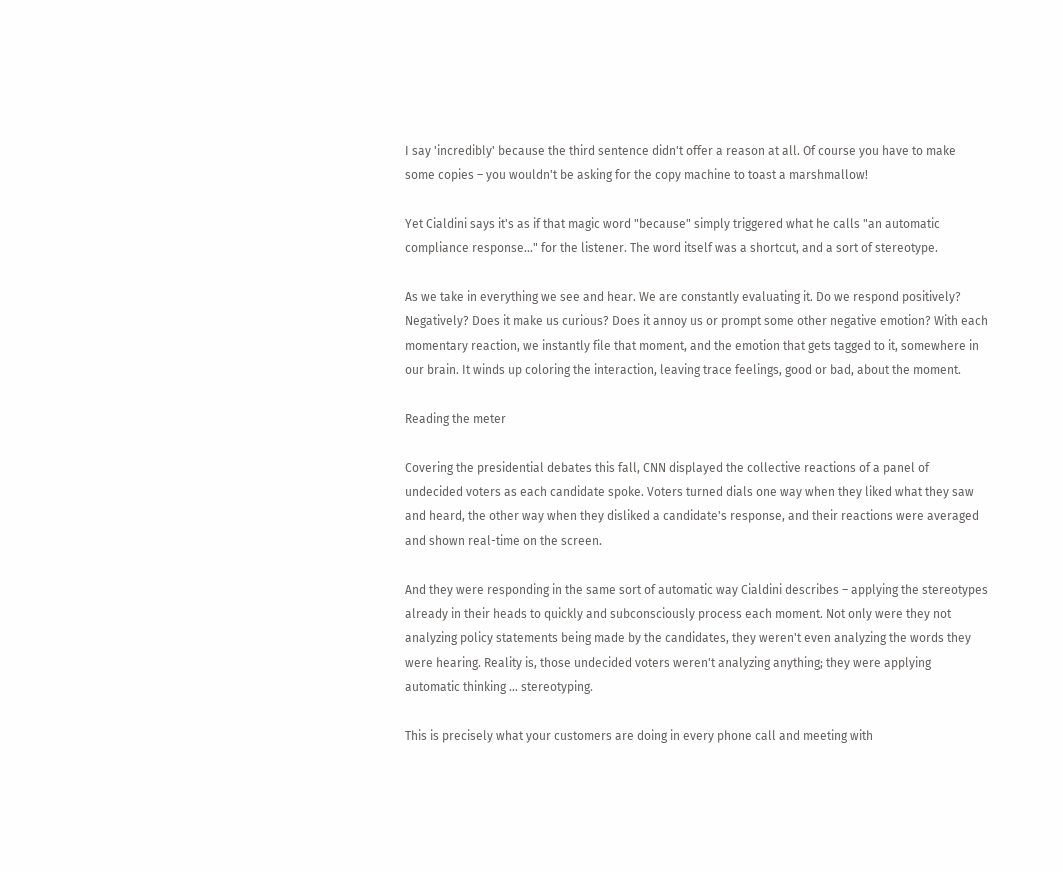I say 'incredibly' because the third sentence didn't offer a reason at all. Of course you have to make some copies – you wouldn't be asking for the copy machine to toast a marshmallow!

Yet Cialdini says it's as if that magic word "because" simply triggered what he calls "an automatic compliance response…" for the listener. The word itself was a shortcut, and a sort of stereotype.

As we take in everything we see and hear. We are constantly evaluating it. Do we respond positively? Negatively? Does it make us curious? Does it annoy us or prompt some other negative emotion? With each momentary reaction, we instantly file that moment, and the emotion that gets tagged to it, somewhere in our brain. It winds up coloring the interaction, leaving trace feelings, good or bad, about the moment.

Reading the meter

Covering the presidential debates this fall, CNN displayed the collective reactions of a panel of undecided voters as each candidate spoke. Voters turned dials one way when they liked what they saw and heard, the other way when they disliked a candidate's response, and their reactions were averaged and shown real-time on the screen.

And they were responding in the same sort of automatic way Cialdini describes – applying the stereotypes already in their heads to quickly and subconsciously process each moment. Not only were they not analyzing policy statements being made by the candidates, they weren't even analyzing the words they were hearing. Reality is, those undecided voters weren't analyzing anything; they were applying automatic thinking … stereotyping.

This is precisely what your customers are doing in every phone call and meeting with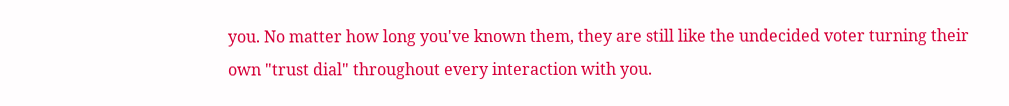you. No matter how long you've known them, they are still like the undecided voter turning their own "trust dial" throughout every interaction with you.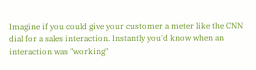Imagine if you could give your customer a meter like the CNN dial for a sales interaction. Instantly you'd know when an interaction was "working"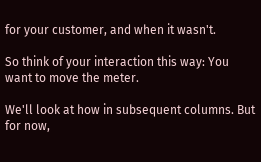for your customer, and when it wasn't.

So think of your interaction this way: You want to move the meter.

We'll look at how in subsequent columns. But for now,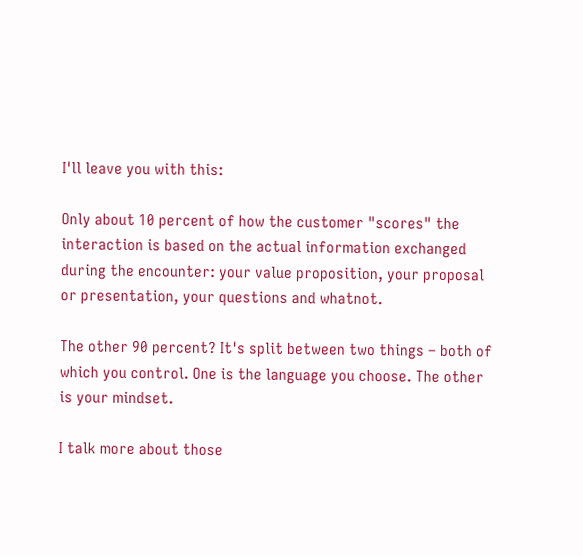I'll leave you with this:

Only about 10 percent of how the customer "scores" the interaction is based on the actual information exchanged during the encounter: your value proposition, your proposal or presentation, your questions and whatnot.

The other 90 percent? It's split between two things – both of which you control. One is the language you choose. The other is your mindset.

I talk more about those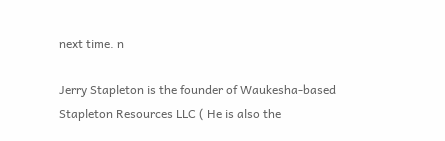next time. n

Jerry Stapleton is the founder of Waukesha-based Stapleton Resources LLC ( He is also the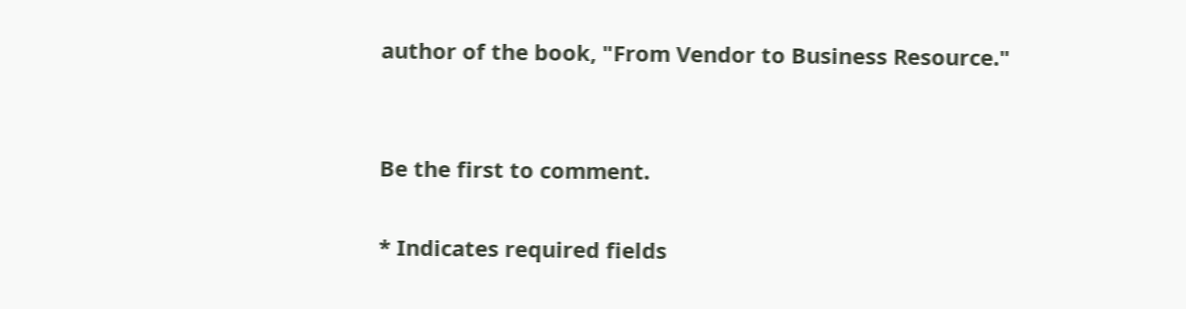author of the book, "From Vendor to Business Resource."


Be the first to comment.

* Indicates required fields